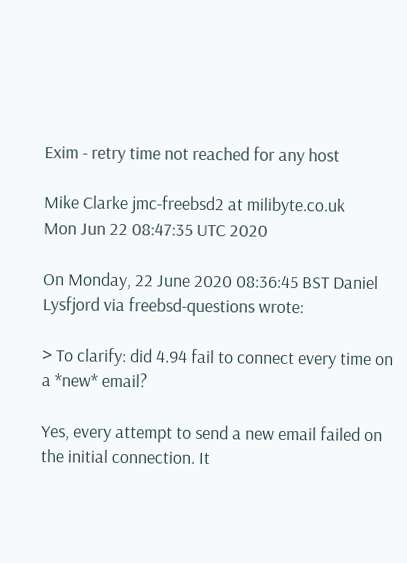Exim - retry time not reached for any host

Mike Clarke jmc-freebsd2 at milibyte.co.uk
Mon Jun 22 08:47:35 UTC 2020

On Monday, 22 June 2020 08:36:45 BST Daniel Lysfjord via freebsd-questions wrote:

> To clarify: did 4.94 fail to connect every time on a *new* email?

Yes, every attempt to send a new email failed on the initial connection. It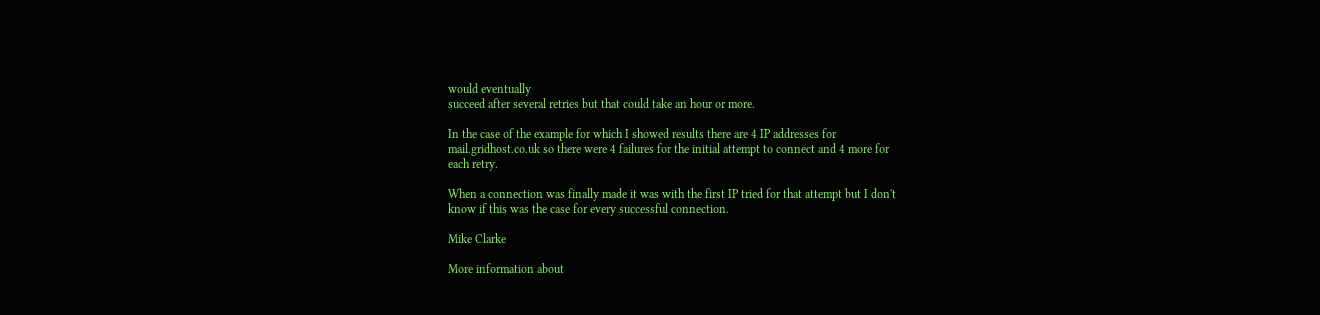would eventually
succeed after several retries but that could take an hour or more.

In the case of the example for which I showed results there are 4 IP addresses for
mail.gridhost.co.uk so there were 4 failures for the initial attempt to connect and 4 more for
each retry.

When a connection was finally made it was with the first IP tried for that attempt but I don't
know if this was the case for every successful connection.

Mike Clarke

More information about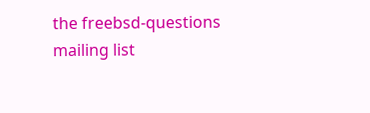the freebsd-questions mailing list